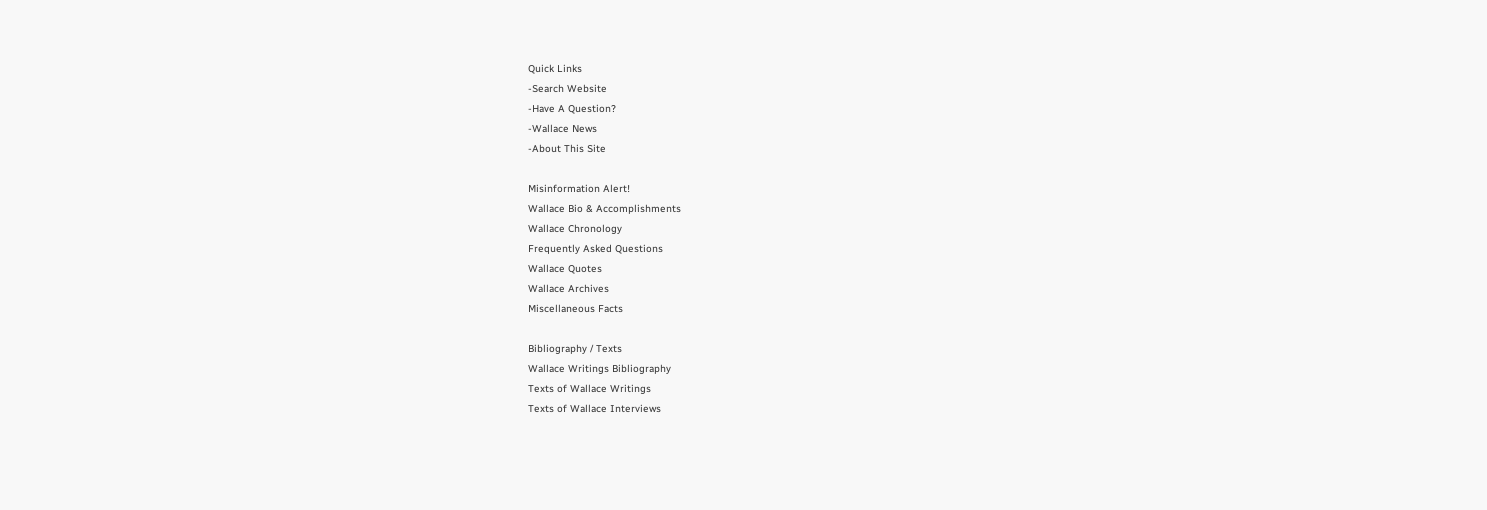Quick Links
-Search Website
-Have A Question?
-Wallace News
-About This Site

Misinformation Alert!
Wallace Bio & Accomplishments
Wallace Chronology
Frequently Asked Questions
Wallace Quotes
Wallace Archives
Miscellaneous Facts

Bibliography / Texts
Wallace Writings Bibliography
Texts of Wallace Writings
Texts of Wallace Interviews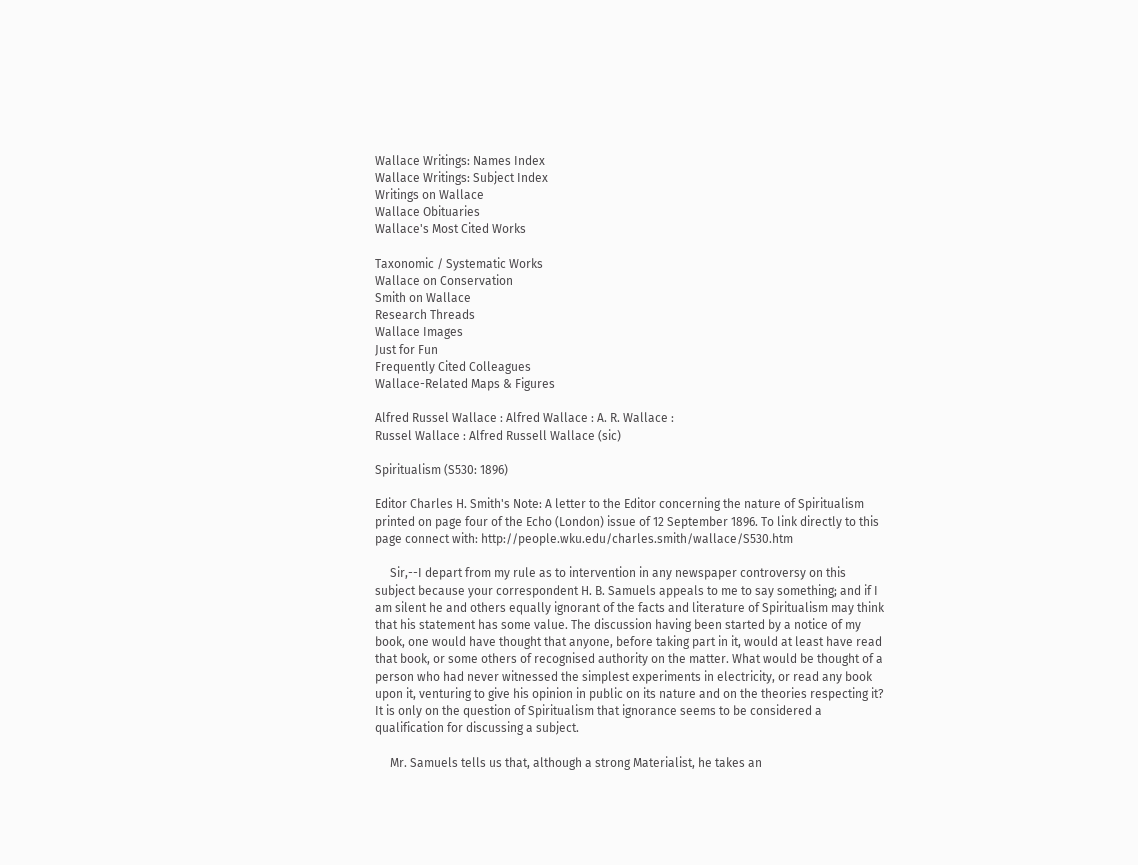Wallace Writings: Names Index
Wallace Writings: Subject Index
Writings on Wallace
Wallace Obituaries
Wallace's Most Cited Works

Taxonomic / Systematic Works
Wallace on Conservation
Smith on Wallace
Research Threads
Wallace Images
Just for Fun
Frequently Cited Colleagues
Wallace-Related Maps & Figures

Alfred Russel Wallace : Alfred Wallace : A. R. Wallace :
Russel Wallace : Alfred Russell Wallace (sic)

Spiritualism (S530: 1896)

Editor Charles H. Smith's Note: A letter to the Editor concerning the nature of Spiritualism printed on page four of the Echo (London) issue of 12 September 1896. To link directly to this page connect with: http://people.wku.edu/charles.smith/wallace/S530.htm

     Sir,--I depart from my rule as to intervention in any newspaper controversy on this subject because your correspondent H. B. Samuels appeals to me to say something; and if I am silent he and others equally ignorant of the facts and literature of Spiritualism may think that his statement has some value. The discussion having been started by a notice of my book, one would have thought that anyone, before taking part in it, would at least have read that book, or some others of recognised authority on the matter. What would be thought of a person who had never witnessed the simplest experiments in electricity, or read any book upon it, venturing to give his opinion in public on its nature and on the theories respecting it? It is only on the question of Spiritualism that ignorance seems to be considered a qualification for discussing a subject.

     Mr. Samuels tells us that, although a strong Materialist, he takes an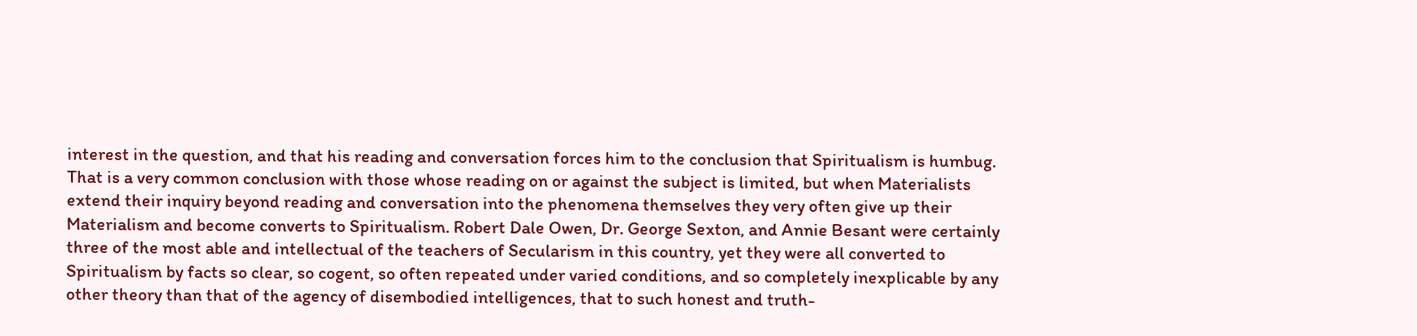interest in the question, and that his reading and conversation forces him to the conclusion that Spiritualism is humbug. That is a very common conclusion with those whose reading on or against the subject is limited, but when Materialists extend their inquiry beyond reading and conversation into the phenomena themselves they very often give up their Materialism and become converts to Spiritualism. Robert Dale Owen, Dr. George Sexton, and Annie Besant were certainly three of the most able and intellectual of the teachers of Secularism in this country, yet they were all converted to Spiritualism by facts so clear, so cogent, so often repeated under varied conditions, and so completely inexplicable by any other theory than that of the agency of disembodied intelligences, that to such honest and truth-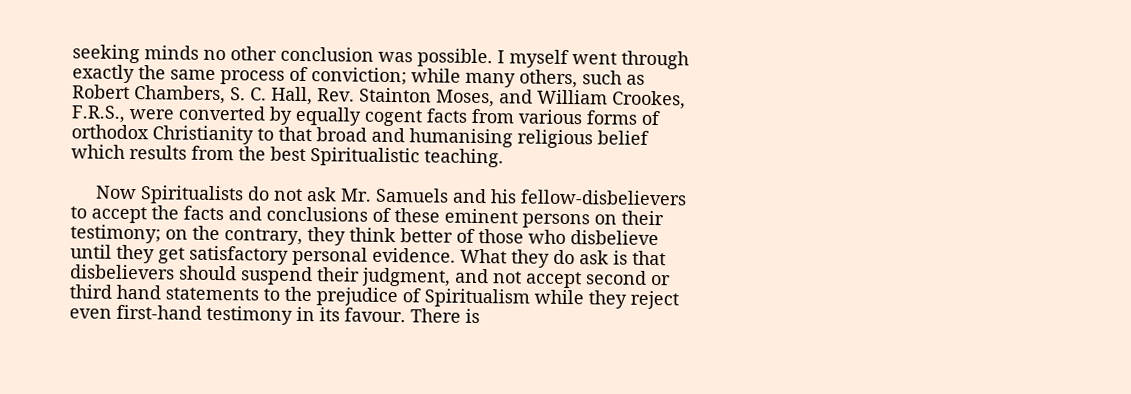seeking minds no other conclusion was possible. I myself went through exactly the same process of conviction; while many others, such as Robert Chambers, S. C. Hall, Rev. Stainton Moses, and William Crookes, F.R.S., were converted by equally cogent facts from various forms of orthodox Christianity to that broad and humanising religious belief which results from the best Spiritualistic teaching.

     Now Spiritualists do not ask Mr. Samuels and his fellow-disbelievers to accept the facts and conclusions of these eminent persons on their testimony; on the contrary, they think better of those who disbelieve until they get satisfactory personal evidence. What they do ask is that disbelievers should suspend their judgment, and not accept second or third hand statements to the prejudice of Spiritualism while they reject even first-hand testimony in its favour. There is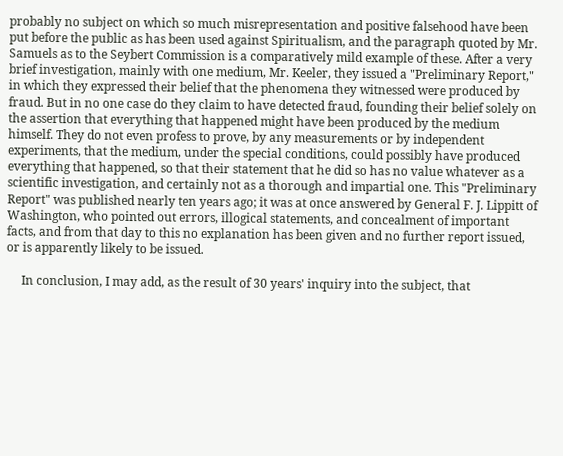probably no subject on which so much misrepresentation and positive falsehood have been put before the public as has been used against Spiritualism, and the paragraph quoted by Mr. Samuels as to the Seybert Commission is a comparatively mild example of these. After a very brief investigation, mainly with one medium, Mr. Keeler, they issued a "Preliminary Report," in which they expressed their belief that the phenomena they witnessed were produced by fraud. But in no one case do they claim to have detected fraud, founding their belief solely on the assertion that everything that happened might have been produced by the medium himself. They do not even profess to prove, by any measurements or by independent experiments, that the medium, under the special conditions, could possibly have produced everything that happened, so that their statement that he did so has no value whatever as a scientific investigation, and certainly not as a thorough and impartial one. This "Preliminary Report" was published nearly ten years ago; it was at once answered by General F. J. Lippitt of Washington, who pointed out errors, illogical statements, and concealment of important facts, and from that day to this no explanation has been given and no further report issued, or is apparently likely to be issued.

     In conclusion, I may add, as the result of 30 years' inquiry into the subject, that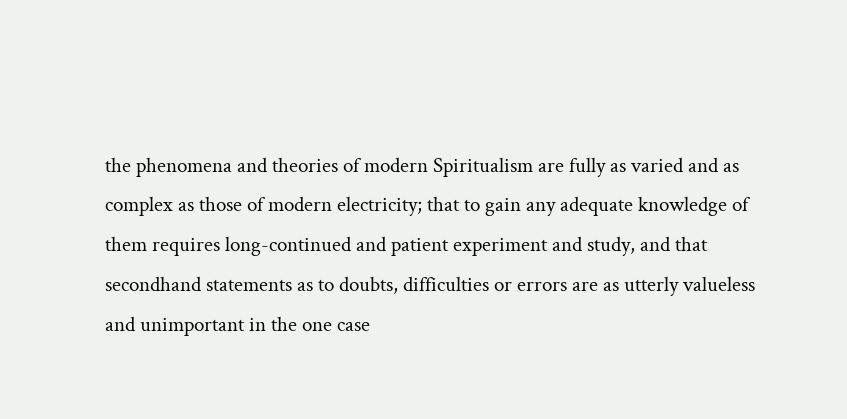the phenomena and theories of modern Spiritualism are fully as varied and as complex as those of modern electricity; that to gain any adequate knowledge of them requires long-continued and patient experiment and study, and that secondhand statements as to doubts, difficulties or errors are as utterly valueless and unimportant in the one case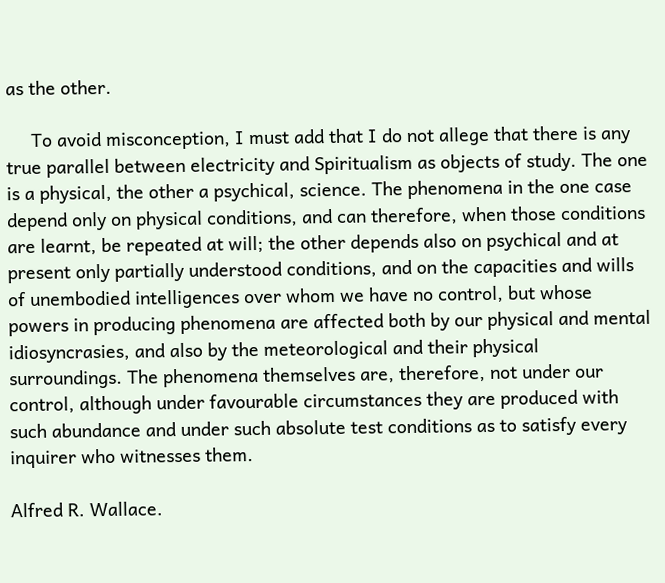as the other.

     To avoid misconception, I must add that I do not allege that there is any true parallel between electricity and Spiritualism as objects of study. The one is a physical, the other a psychical, science. The phenomena in the one case depend only on physical conditions, and can therefore, when those conditions are learnt, be repeated at will; the other depends also on psychical and at present only partially understood conditions, and on the capacities and wills of unembodied intelligences over whom we have no control, but whose powers in producing phenomena are affected both by our physical and mental idiosyncrasies, and also by the meteorological and their physical surroundings. The phenomena themselves are, therefore, not under our control, although under favourable circumstances they are produced with such abundance and under such absolute test conditions as to satisfy every inquirer who witnesses them.

Alfred R. Wallace.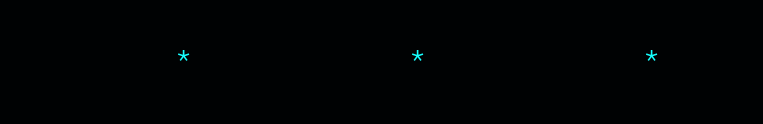*                 *                 *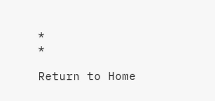*                 *

Return to Home